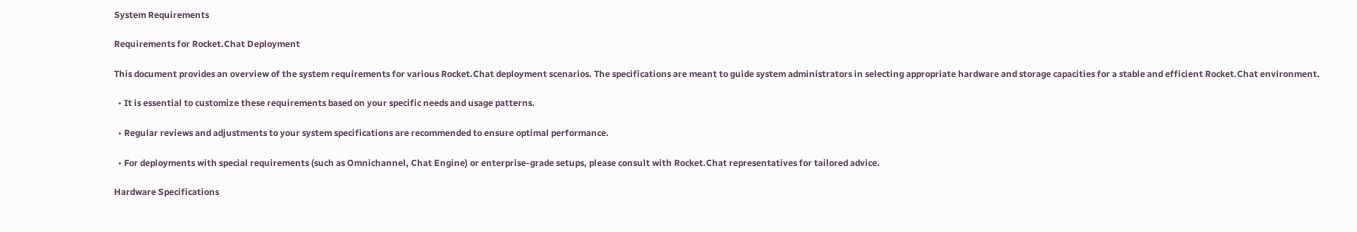System Requirements

Requirements for Rocket.Chat Deployment

This document provides an overview of the system requirements for various Rocket.Chat deployment scenarios. The specifications are meant to guide system administrators in selecting appropriate hardware and storage capacities for a stable and efficient Rocket.Chat environment.

  • It is essential to customize these requirements based on your specific needs and usage patterns.

  • Regular reviews and adjustments to your system specifications are recommended to ensure optimal performance.

  • For deployments with special requirements (such as Omnichannel, Chat Engine) or enterprise-grade setups, please consult with Rocket.Chat representatives for tailored advice.

Hardware Specifications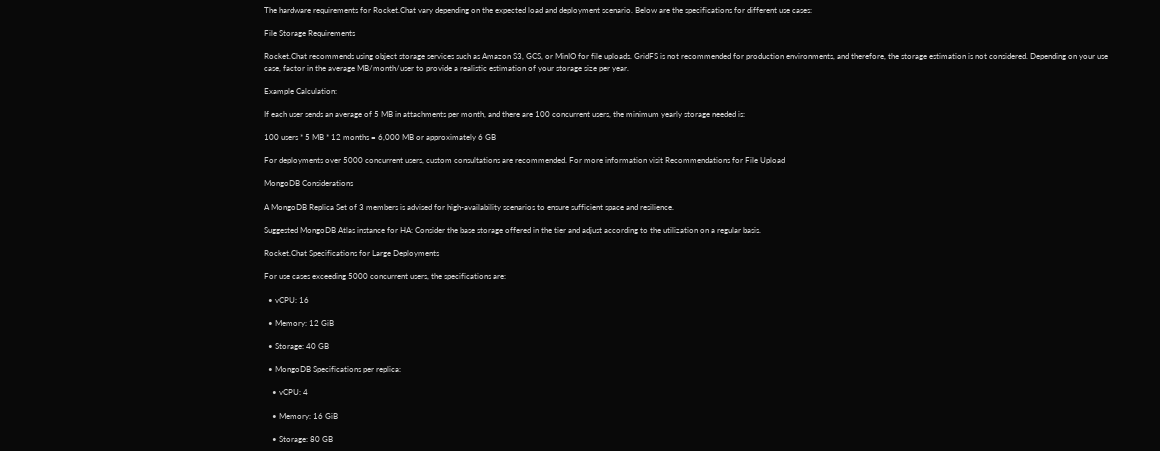The hardware requirements for Rocket.Chat vary depending on the expected load and deployment scenario. Below are the specifications for different use cases:

File Storage Requirements

Rocket.Chat recommends using object storage services such as Amazon S3, GCS, or MinIO for file uploads. GridFS is not recommended for production environments, and therefore, the storage estimation is not considered. Depending on your use case, factor in the average MB/month/user to provide a realistic estimation of your storage size per year.

Example Calculation:

If each user sends an average of 5 MB in attachments per month, and there are 100 concurrent users, the minimum yearly storage needed is:

100 users * 5 MB * 12 months = 6,000 MB or approximately 6 GB

For deployments over 5000 concurrent users, custom consultations are recommended. For more information visit Recommendations for File Upload

MongoDB Considerations

A MongoDB Replica Set of 3 members is advised for high-availability scenarios to ensure sufficient space and resilience.

Suggested MongoDB Atlas instance for HA: Consider the base storage offered in the tier and adjust according to the utilization on a regular basis.

Rocket.Chat Specifications for Large Deployments

For use cases exceeding 5000 concurrent users, the specifications are:

  • vCPU: 16

  • Memory: 12 GiB

  • Storage: 40 GB

  • MongoDB Specifications per replica:

    • vCPU: 4

    • Memory: 16 GiB

    • Storage: 80 GB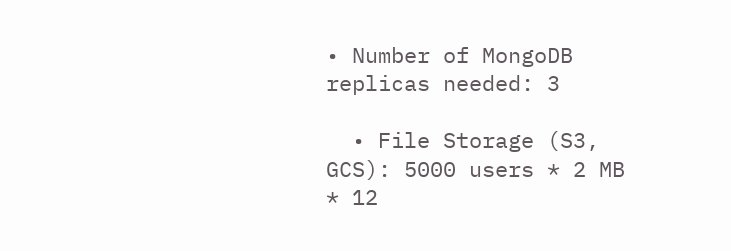• Number of MongoDB replicas needed: 3

  • File Storage (S3, GCS): 5000 users * 2 MB * 12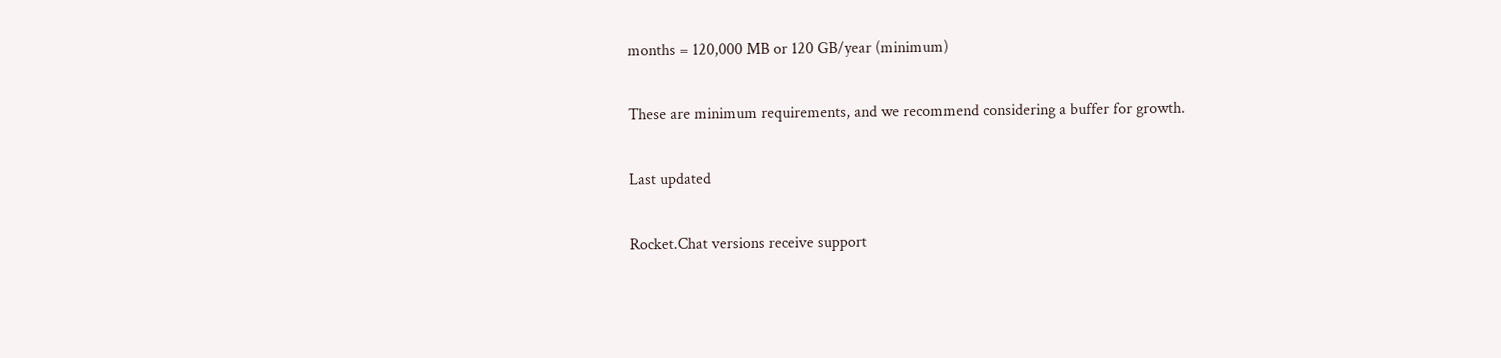months = 120,000 MB or 120 GB/year (minimum)

These are minimum requirements, and we recommend considering a buffer for growth.

Last updated

Rocket.Chat versions receive support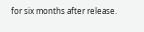for six months after release.